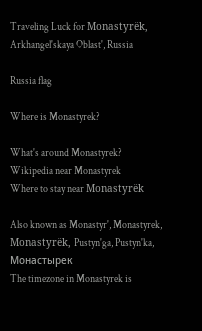Traveling Luck for Monastyrëk, Arkhangel'skaya Oblast', Russia

Russia flag

Where is Monastyrek?

What's around Monastyrek?
Wikipedia near Monastyrek
Where to stay near Monastyrëk

Also known as Monastyr', Monastyrek, Monastyrëk, Pustyn'ga, Pustyn'ka, Монастырек
The timezone in Monastyrek is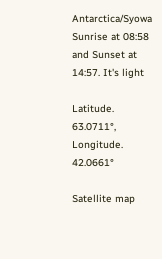Antarctica/Syowa
Sunrise at 08:58 and Sunset at 14:57. It's light

Latitude. 63.0711°, Longitude. 42.0661°

Satellite map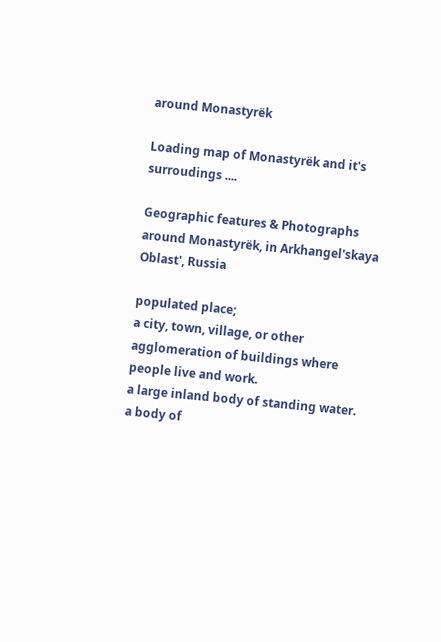around Monastyrëk

Loading map of Monastyrëk and it's surroudings ....

Geographic features & Photographs around Monastyrëk, in Arkhangel'skaya Oblast', Russia

populated place;
a city, town, village, or other agglomeration of buildings where people live and work.
a large inland body of standing water.
a body of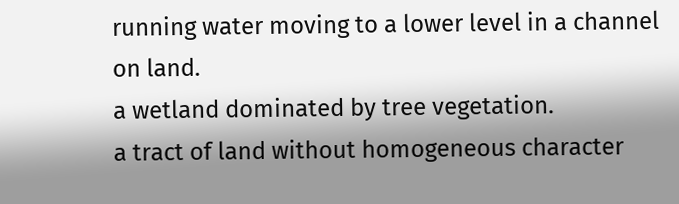running water moving to a lower level in a channel on land.
a wetland dominated by tree vegetation.
a tract of land without homogeneous character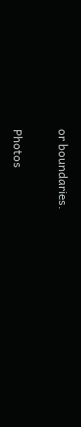or boundaries.

Photos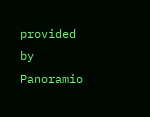provided by Panoramio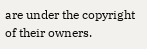are under the copyright of their owners.